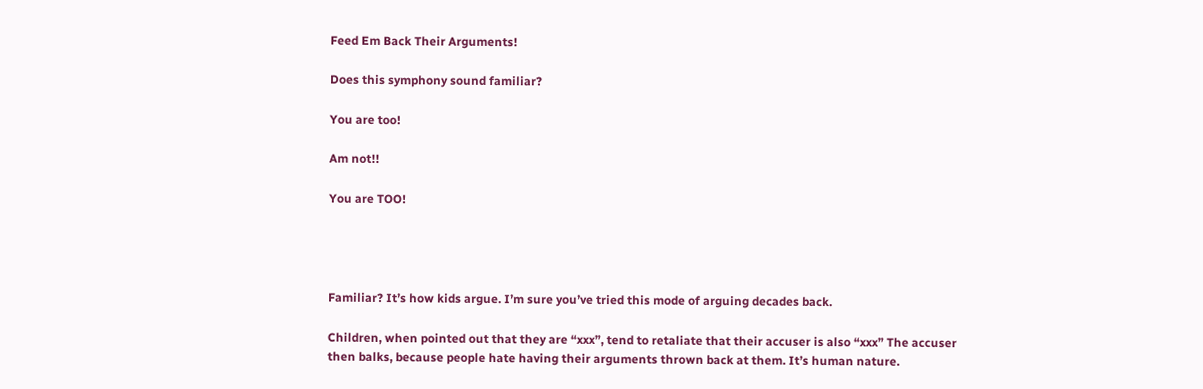Feed Em Back Their Arguments!

Does this symphony sound familiar?

You are too!

Am not!!

You are TOO!




Familiar? It’s how kids argue. I’m sure you’ve tried this mode of arguing decades back.

Children, when pointed out that they are “xxx”, tend to retaliate that their accuser is also “xxx” The accuser then balks, because people hate having their arguments thrown back at them. It’s human nature.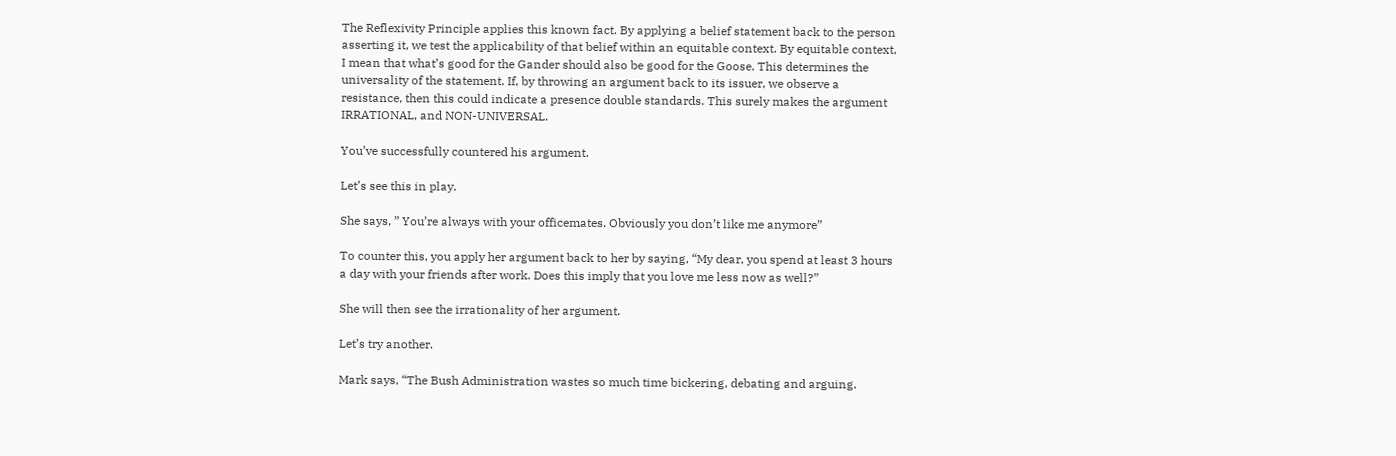The Reflexivity Principle applies this known fact. By applying a belief statement back to the person asserting it, we test the applicability of that belief within an equitable context. By equitable context, I mean that what’s good for the Gander should also be good for the Goose. This determines the universality of the statement. If, by throwing an argument back to its issuer, we observe a resistance, then this could indicate a presence double standards. This surely makes the argument IRRATIONAL, and NON-UNIVERSAL.

You’ve successfully countered his argument.

Let’s see this in play.

She says, ” You’re always with your officemates. Obviously you don’t like me anymore”

To counter this, you apply her argument back to her by saying, “My dear, you spend at least 3 hours a day with your friends after work. Does this imply that you love me less now as well?”

She will then see the irrationality of her argument.

Let’s try another.

Mark says, “The Bush Administration wastes so much time bickering, debating and arguing.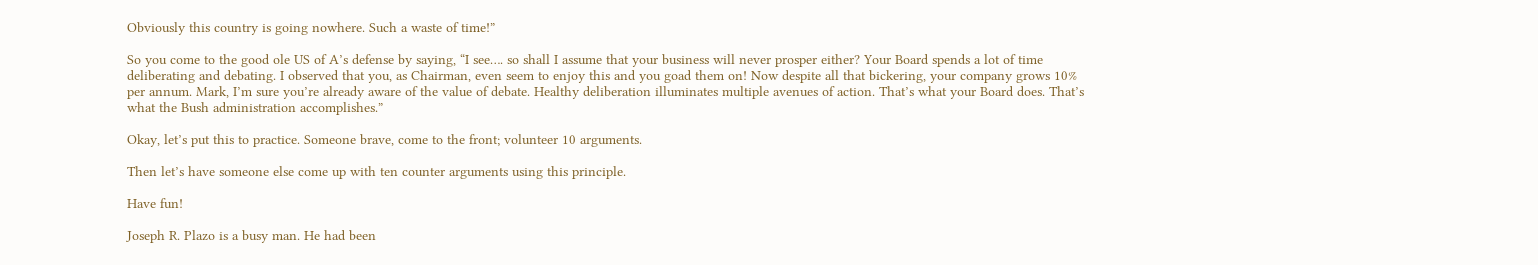Obviously this country is going nowhere. Such a waste of time!”

So you come to the good ole US of A’s defense by saying, “I see…. so shall I assume that your business will never prosper either? Your Board spends a lot of time deliberating and debating. I observed that you, as Chairman, even seem to enjoy this and you goad them on! Now despite all that bickering, your company grows 10% per annum. Mark, I’m sure you’re already aware of the value of debate. Healthy deliberation illuminates multiple avenues of action. That’s what your Board does. That’s what the Bush administration accomplishes.”

Okay, let’s put this to practice. Someone brave, come to the front; volunteer 10 arguments.

Then let’s have someone else come up with ten counter arguments using this principle.

Have fun!

Joseph R. Plazo is a busy man. He had been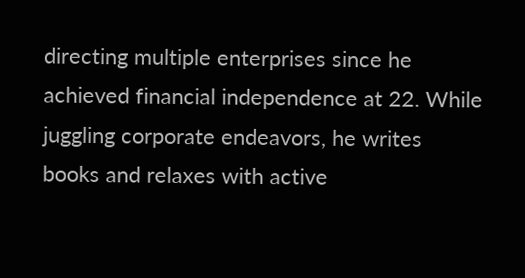directing multiple enterprises since he achieved financial independence at 22. While juggling corporate endeavors, he writes books and relaxes with active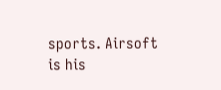sports. Airsoft is his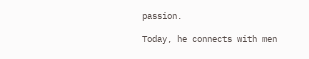passion.

Today, he connects with men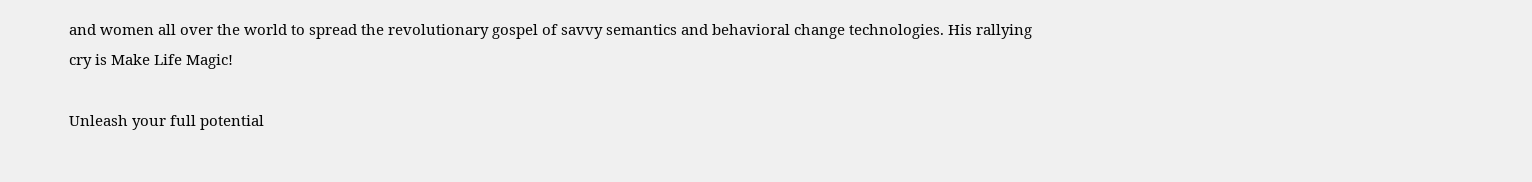and women all over the world to spread the revolutionary gospel of savvy semantics and behavioral change technologies. His rallying cry is Make Life Magic!

Unleash your full potential